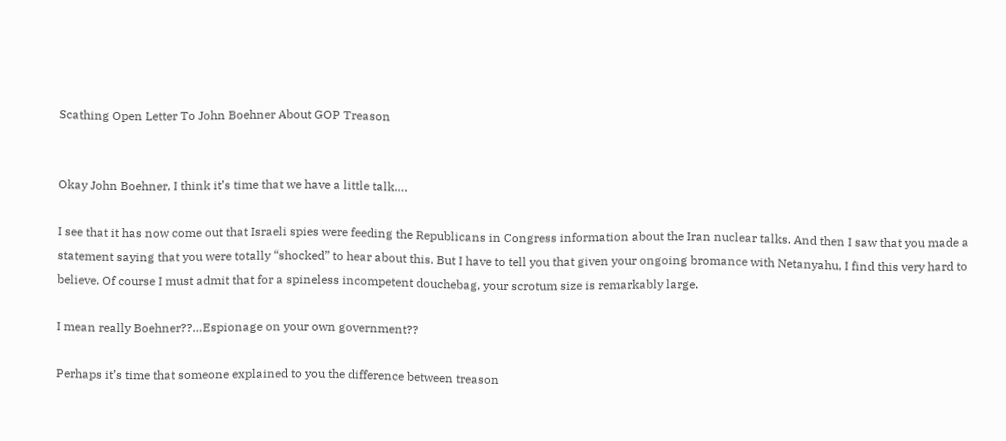Scathing Open Letter To John Boehner About GOP Treason


Okay John Boehner, I think it’s time that we have a little talk….

I see that it has now come out that Israeli spies were feeding the Republicans in Congress information about the Iran nuclear talks. And then I saw that you made a statement saying that you were totally “shocked” to hear about this. But I have to tell you that given your ongoing bromance with Netanyahu, I find this very hard to believe. Of course I must admit that for a spineless incompetent douchebag, your scrotum size is remarkably large.

I mean really Boehner??…Espionage on your own government??

Perhaps it’s time that someone explained to you the difference between treason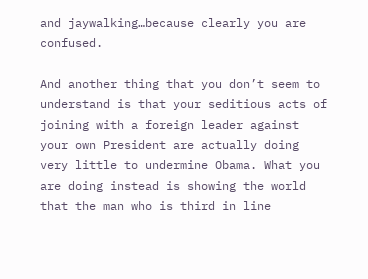and jaywalking…because clearly you are confused.

And another thing that you don’t seem to understand is that your seditious acts of joining with a foreign leader against your own President are actually doing very little to undermine Obama. What you are doing instead is showing the world that the man who is third in line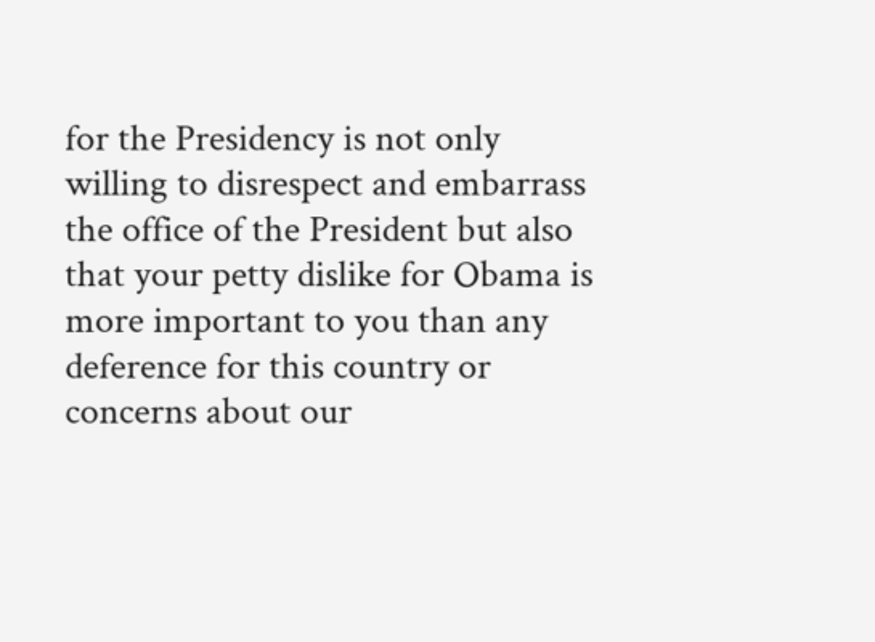for the Presidency is not only willing to disrespect and embarrass the office of the President but also that your petty dislike for Obama is more important to you than any deference for this country or concerns about our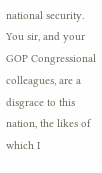national security.
You sir, and your GOP Congressional colleagues, are a disgrace to this nation, the likes of which I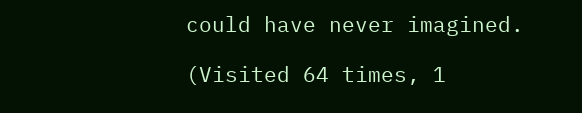could have never imagined.

(Visited 64 times, 1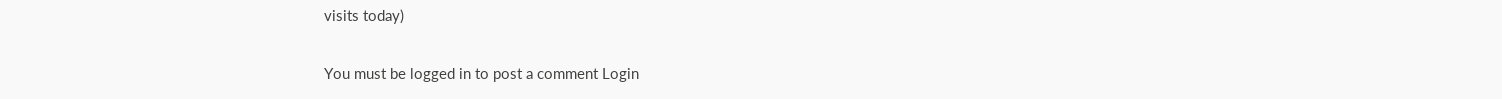visits today)

You must be logged in to post a comment Login